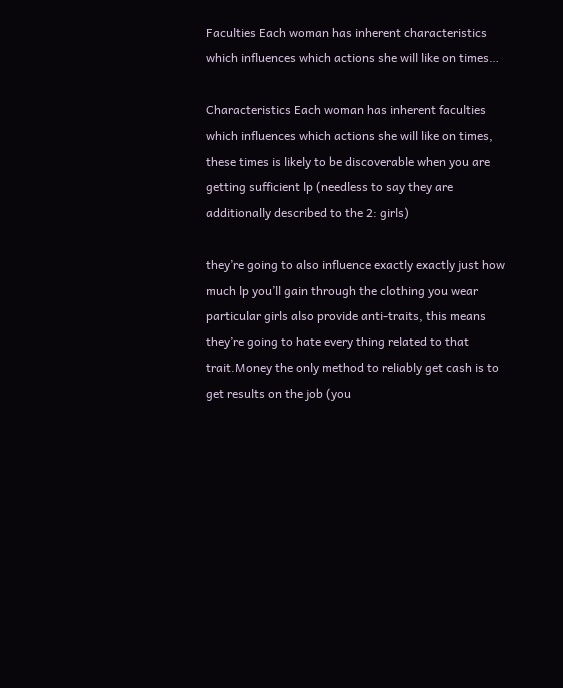Faculties Each woman has inherent characteristics which influences which actions she will like on times…

Characteristics Each woman has inherent faculties which influences which actions she will like on times, these times is likely to be discoverable when you are getting sufficient lp (needless to say they are additionally described to the 2: girls)

they’re going to also influence exactly exactly just how much lp you’ll gain through the clothing you wear particular girls also provide anti-traits, this means they’re going to hate every thing related to that trait.Money the only method to reliably get cash is to get results on the job (you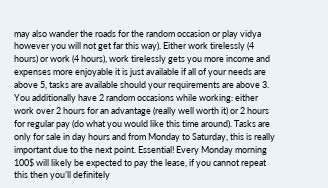may also wander the roads for the random occasion or play vidya however you will not get far this way). Either work tirelessly (4 hours) or work (4 hours), work tirelessly gets you more income and expenses more enjoyable it is just available if all of your needs are above 5, tasks are available should your requirements are above 3. You additionally have 2 random occasions while working: either work over 2 hours for an advantage (really well worth it) or 2 hours for regular pay (do what you would like this time around). Tasks are only for sale in day hours and from Monday to Saturday, this is really important due to the next point. Essential! Every Monday morning 100$ will likely be expected to pay the lease, if you cannot repeat this then you’ll definitely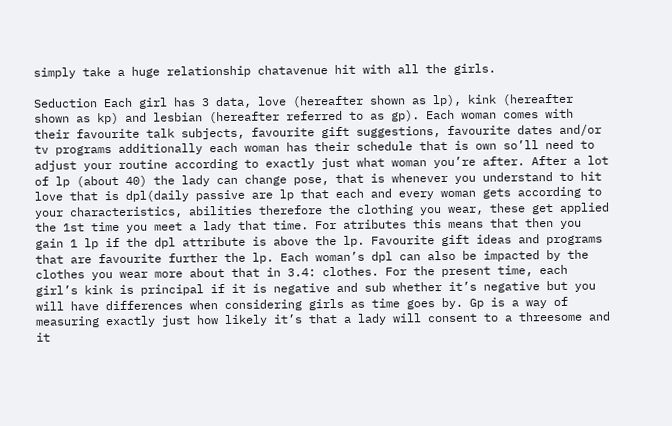simply take a huge relationship chatavenue hit with all the girls.

Seduction Each girl has 3 data, love (hereafter shown as lp), kink (hereafter shown as kp) and lesbian (hereafter referred to as gp). Each woman comes with their favourite talk subjects, favourite gift suggestions, favourite dates and/or tv programs additionally each woman has their schedule that is own so’ll need to adjust your routine according to exactly just what woman you’re after. After a lot of lp (about 40) the lady can change pose, that is whenever you understand to hit love that is dpl(daily passive are lp that each and every woman gets according to your characteristics, abilities therefore the clothing you wear, these get applied the 1st time you meet a lady that time. For atributes this means that then you gain 1 lp if the dpl attribute is above the lp. Favourite gift ideas and programs that are favourite further the lp. Each woman’s dpl can also be impacted by the clothes you wear more about that in 3.4: clothes. For the present time, each girl’s kink is principal if it is negative and sub whether it’s negative but you will have differences when considering girls as time goes by. Gp is a way of measuring exactly just how likely it’s that a lady will consent to a threesome and it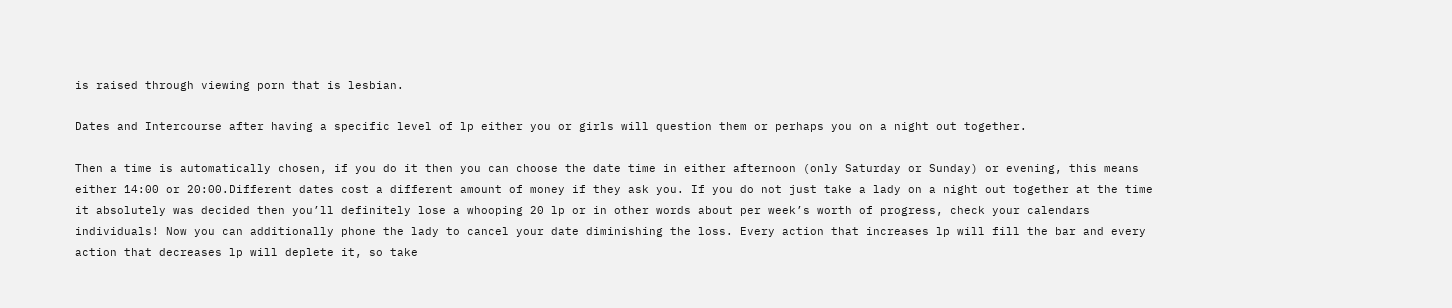is raised through viewing porn that is lesbian.

Dates and Intercourse after having a specific level of lp either you or girls will question them or perhaps you on a night out together.

Then a time is automatically chosen, if you do it then you can choose the date time in either afternoon (only Saturday or Sunday) or evening, this means either 14:00 or 20:00.Different dates cost a different amount of money if they ask you. If you do not just take a lady on a night out together at the time it absolutely was decided then you’ll definitely lose a whooping 20 lp or in other words about per week’s worth of progress, check your calendars individuals! Now you can additionally phone the lady to cancel your date diminishing the loss. Every action that increases lp will fill the bar and every action that decreases lp will deplete it, so take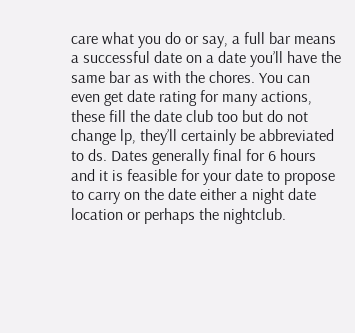care what you do or say, a full bar means a successful date on a date you’ll have the same bar as with the chores. You can even get date rating for many actions, these fill the date club too but do not change lp, they’ll certainly be abbreviated to ds. Dates generally final for 6 hours and it is feasible for your date to propose to carry on the date either a night date location or perhaps the nightclub.